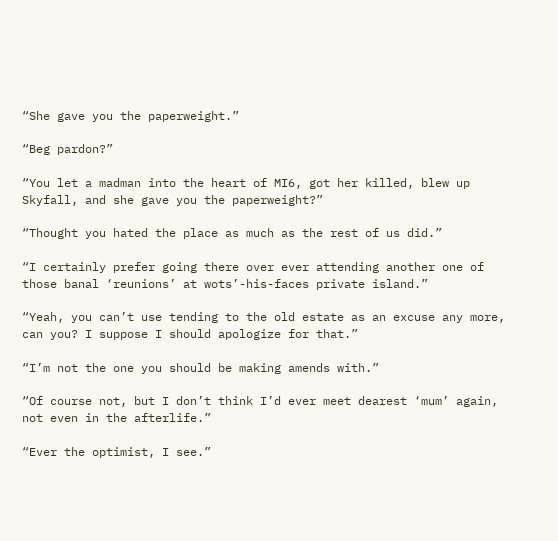“She gave you the paperweight.”

“Beg pardon?”

“You let a madman into the heart of MI6, got her killed, blew up Skyfall, and she gave you the paperweight?”

“Thought you hated the place as much as the rest of us did.”

“I certainly prefer going there over ever attending another one of those banal ‘reunions’ at wots’-his-faces private island.”

“Yeah, you can’t use tending to the old estate as an excuse any more, can you? I suppose I should apologize for that.”

“I’m not the one you should be making amends with.”

“Of course not, but I don’t think I’d ever meet dearest ‘mum’ again, not even in the afterlife.”

“Ever the optimist, I see.”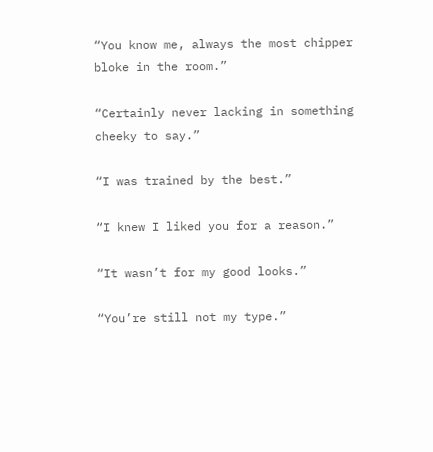“You know me, always the most chipper bloke in the room.”

“Certainly never lacking in something cheeky to say.”

“I was trained by the best.”

“I knew I liked you for a reason.”

“It wasn’t for my good looks.”

“You’re still not my type.”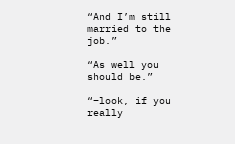“And I’m still married to the job.”

“As well you should be.”

“–look, if you really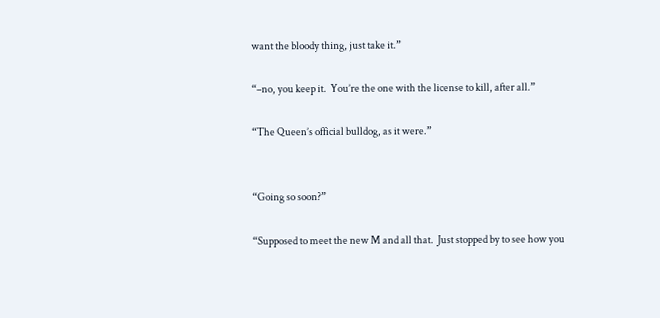want the bloody thing, just take it.”

“–no, you keep it.  You’re the one with the license to kill, after all.”

“The Queen’s official bulldog, as it were.”


“Going so soon?”

“Supposed to meet the new M and all that.  Just stopped by to see how you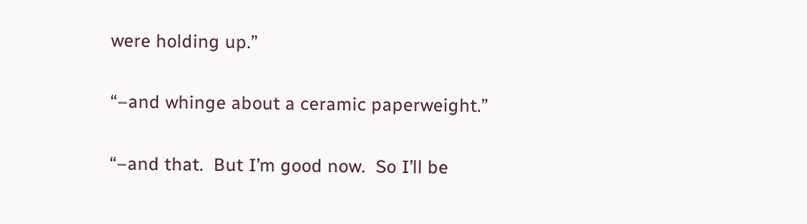were holding up.”

“–and whinge about a ceramic paperweight.”

“–and that.  But I’m good now.  So I’ll be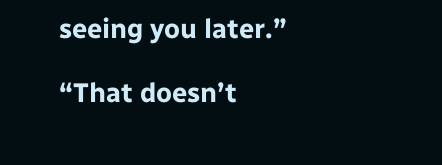seeing you later.”

“That doesn’t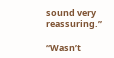sound very reassuring.”

“Wasn’t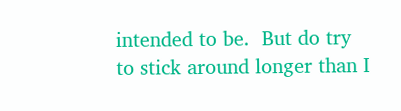intended to be.  But do try to stick around longer than I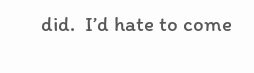did.  I’d hate to come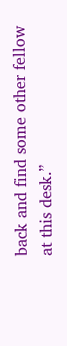back and find some other fellow at this desk.”